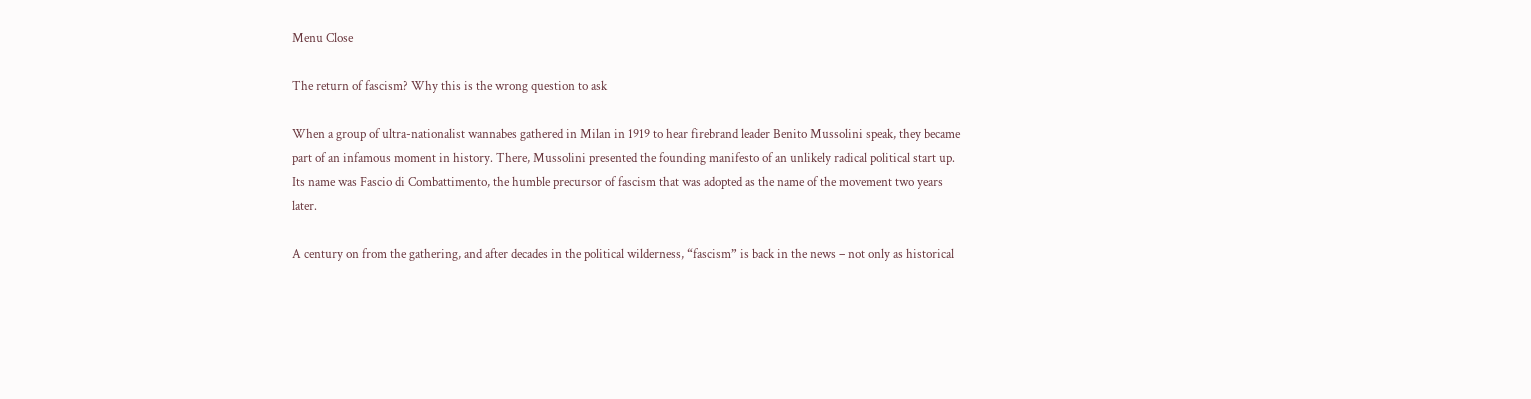Menu Close

The return of fascism? Why this is the wrong question to ask

When a group of ultra-nationalist wannabes gathered in Milan in 1919 to hear firebrand leader Benito Mussolini speak, they became part of an infamous moment in history. There, Mussolini presented the founding manifesto of an unlikely radical political start up. Its name was Fascio di Combattimento, the humble precursor of fascism that was adopted as the name of the movement two years later.

A century on from the gathering, and after decades in the political wilderness, “fascism” is back in the news – not only as historical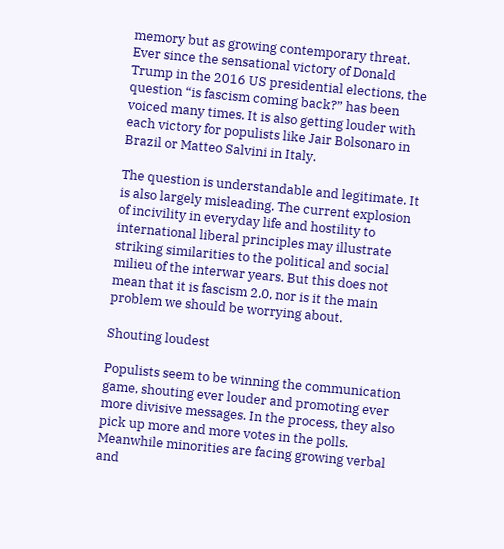memory but as growing contemporary threat. Ever since the sensational victory of Donald Trump in the 2016 US presidential elections, the question “is fascism coming back?” has been voiced many times. It is also getting louder with each victory for populists like Jair Bolsonaro in Brazil or Matteo Salvini in Italy.

The question is understandable and legitimate. It is also largely misleading. The current explosion of incivility in everyday life and hostility to international liberal principles may illustrate striking similarities to the political and social milieu of the interwar years. But this does not mean that it is fascism 2.0, nor is it the main problem we should be worrying about.

Shouting loudest

Populists seem to be winning the communication game, shouting ever louder and promoting ever more divisive messages. In the process, they also pick up more and more votes in the polls. Meanwhile minorities are facing growing verbal and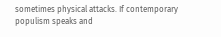sometimes physical attacks. If contemporary populism speaks and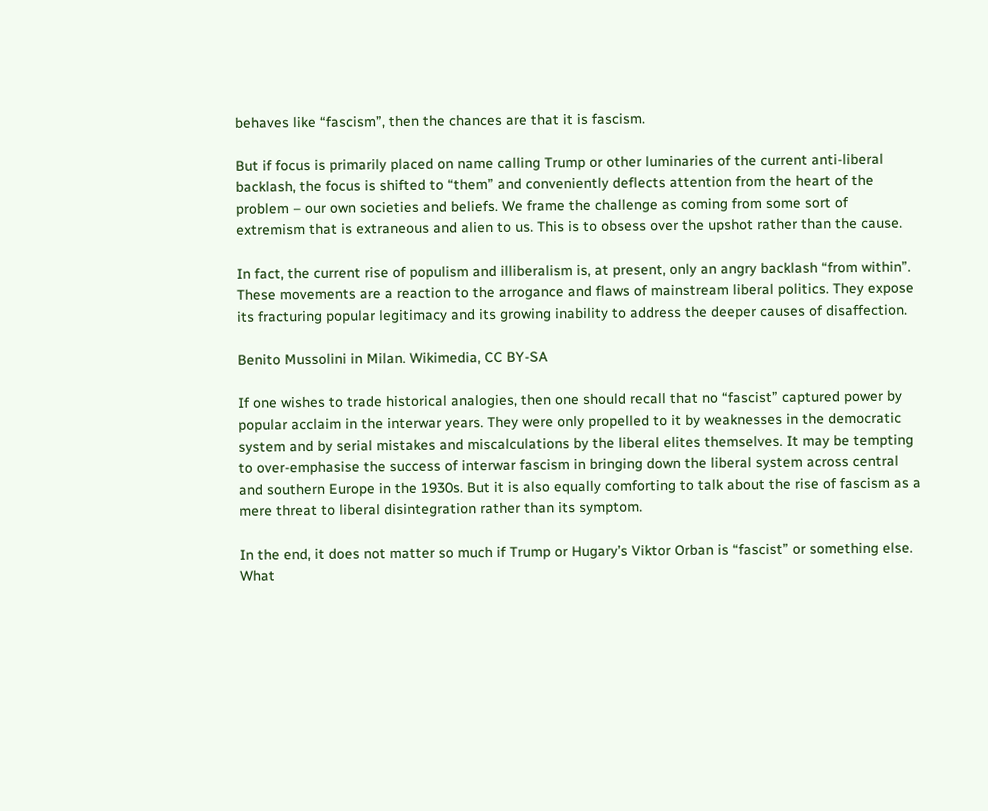behaves like “fascism”, then the chances are that it is fascism.

But if focus is primarily placed on name calling Trump or other luminaries of the current anti-liberal backlash, the focus is shifted to “them” and conveniently deflects attention from the heart of the problem – our own societies and beliefs. We frame the challenge as coming from some sort of extremism that is extraneous and alien to us. This is to obsess over the upshot rather than the cause.

In fact, the current rise of populism and illiberalism is, at present, only an angry backlash “from within”. These movements are a reaction to the arrogance and flaws of mainstream liberal politics. They expose its fracturing popular legitimacy and its growing inability to address the deeper causes of disaffection.

Benito Mussolini in Milan. Wikimedia, CC BY-SA

If one wishes to trade historical analogies, then one should recall that no “fascist” captured power by popular acclaim in the interwar years. They were only propelled to it by weaknesses in the democratic system and by serial mistakes and miscalculations by the liberal elites themselves. It may be tempting to over-emphasise the success of interwar fascism in bringing down the liberal system across central and southern Europe in the 1930s. But it is also equally comforting to talk about the rise of fascism as a mere threat to liberal disintegration rather than its symptom.

In the end, it does not matter so much if Trump or Hugary’s Viktor Orban is “fascist” or something else. What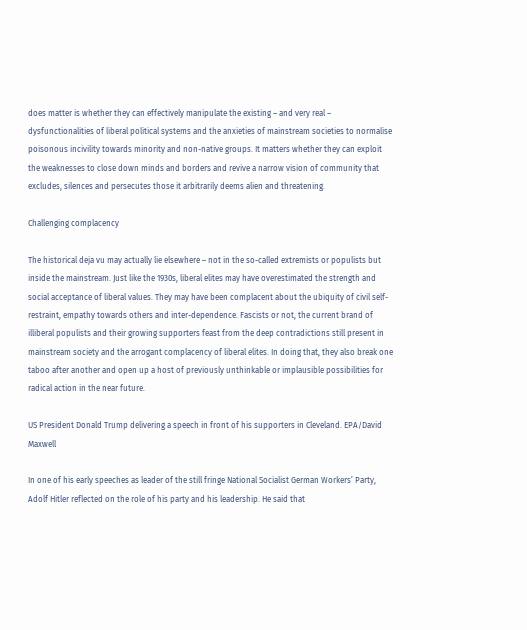does matter is whether they can effectively manipulate the existing – and very real – dysfunctionalities of liberal political systems and the anxieties of mainstream societies to normalise poisonous incivility towards minority and non-native groups. It matters whether they can exploit the weaknesses to close down minds and borders and revive a narrow vision of community that excludes, silences and persecutes those it arbitrarily deems alien and threatening.

Challenging complacency

The historical deja vu may actually lie elsewhere – not in the so-called extremists or populists but inside the mainstream. Just like the 1930s, liberal elites may have overestimated the strength and social acceptance of liberal values. They may have been complacent about the ubiquity of civil self-restraint, empathy towards others and inter-dependence. Fascists or not, the current brand of illiberal populists and their growing supporters feast from the deep contradictions still present in mainstream society and the arrogant complacency of liberal elites. In doing that, they also break one taboo after another and open up a host of previously unthinkable or implausible possibilities for radical action in the near future.

US President Donald Trump delivering a speech in front of his supporters in Cleveland. EPA/David Maxwell

In one of his early speeches as leader of the still fringe National Socialist German Workers’ Party, Adolf Hitler reflected on the role of his party and his leadership. He said that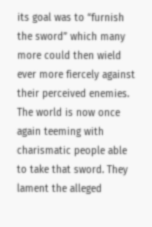its goal was to “furnish the sword” which many more could then wield ever more fiercely against their perceived enemies. The world is now once again teeming with charismatic people able to take that sword. They lament the alleged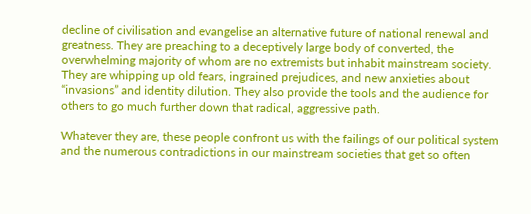decline of civilisation and evangelise an alternative future of national renewal and greatness. They are preaching to a deceptively large body of converted, the overwhelming majority of whom are no extremists but inhabit mainstream society. They are whipping up old fears, ingrained prejudices, and new anxieties about “invasions” and identity dilution. They also provide the tools and the audience for others to go much further down that radical, aggressive path.

Whatever they are, these people confront us with the failings of our political system and the numerous contradictions in our mainstream societies that get so often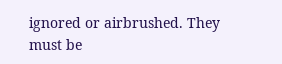ignored or airbrushed. They must be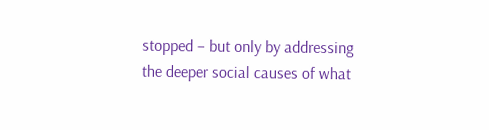stopped – but only by addressing the deeper social causes of what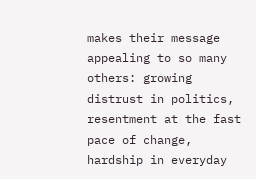makes their message appealing to so many others: growing distrust in politics, resentment at the fast pace of change, hardship in everyday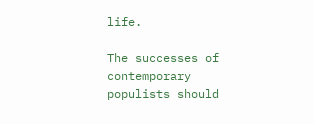life.

The successes of contemporary populists should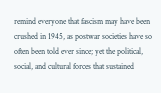remind everyone that fascism may have been crushed in 1945, as postwar societies have so often been told ever since; yet the political, social, and cultural forces that sustained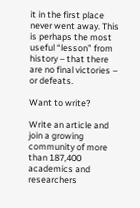it in the first place never went away. This is perhaps the most useful “lesson” from history – that there are no final victories – or defeats.

Want to write?

Write an article and join a growing community of more than 187,400 academics and researchers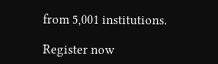from 5,001 institutions.

Register now